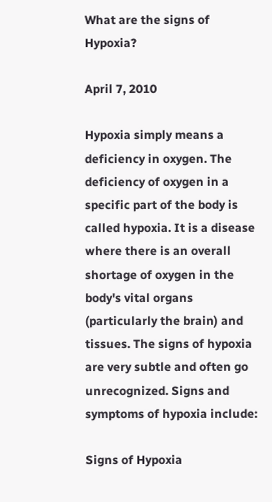What are the signs of Hypoxia?

April 7, 2010

Hypoxia simply means a deficiency in oxygen. The deficiency of oxygen in a specific part of the body is called hypoxia. It is a disease where there is an overall shortage of oxygen in the body's vital organs (particularly the brain) and tissues. The signs of hypoxia are very subtle and often go unrecognized. Signs and symptoms of hypoxia include:

Signs of Hypoxia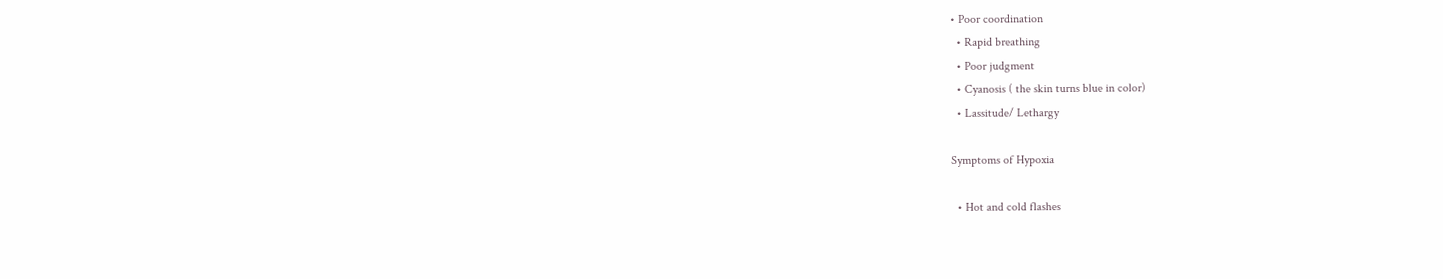• Poor coordination
  • Rapid breathing
  • Poor judgment
  • Cyanosis ( the skin turns blue in color)
  • Lassitude/ Lethargy

Symptoms of Hypoxia

  • Hot and cold flashes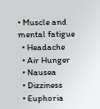• Muscle and mental fatigue
  • Headache
  • Air Hunger
  • Nausea
  • Dizziness
  • Euphoria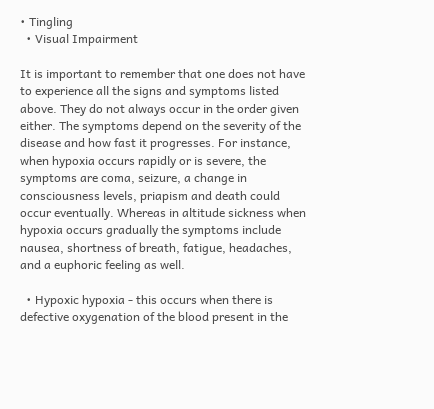• Tingling
  • Visual Impairment

It is important to remember that one does not have to experience all the signs and symptoms listed above. They do not always occur in the order given either. The symptoms depend on the severity of the disease and how fast it progresses. For instance, when hypoxia occurs rapidly or is severe, the symptoms are coma, seizure, a change in consciousness levels, priapism and death could occur eventually. Whereas in altitude sickness when hypoxia occurs gradually the symptoms include nausea, shortness of breath, fatigue, headaches, and a euphoric feeling as well.

  • Hypoxic hypoxia - this occurs when there is defective oxygenation of the blood present in the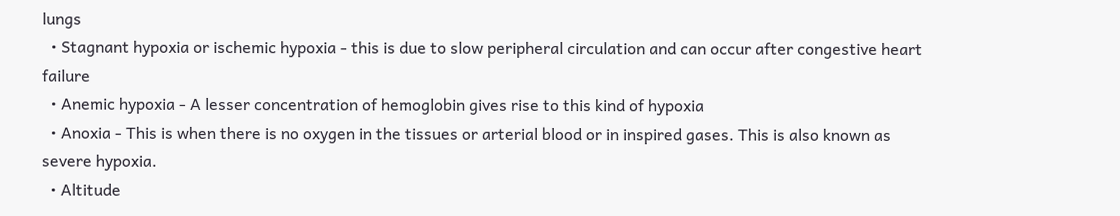lungs
  • Stagnant hypoxia or ischemic hypoxia - this is due to slow peripheral circulation and can occur after congestive heart failure
  • Anemic hypoxia - A lesser concentration of hemoglobin gives rise to this kind of hypoxia
  • Anoxia - This is when there is no oxygen in the tissues or arterial blood or in inspired gases. This is also known as severe hypoxia.
  • Altitude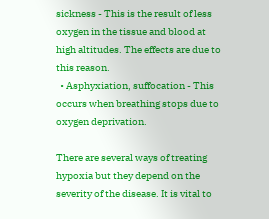sickness - This is the result of less oxygen in the tissue and blood at high altitudes. The effects are due to this reason.
  • Asphyxiation, suffocation - This occurs when breathing stops due to oxygen deprivation.

There are several ways of treating hypoxia but they depend on the severity of the disease. It is vital to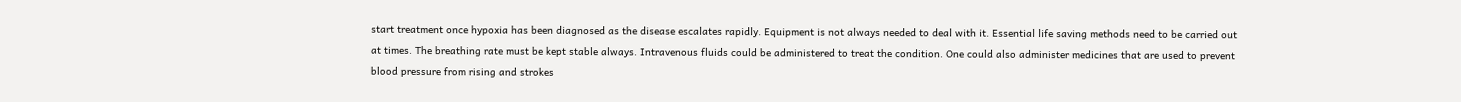start treatment once hypoxia has been diagnosed as the disease escalates rapidly. Equipment is not always needed to deal with it. Essential life saving methods need to be carried out at times. The breathing rate must be kept stable always. Intravenous fluids could be administered to treat the condition. One could also administer medicines that are used to prevent blood pressure from rising and strokes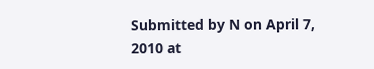Submitted by N on April 7, 2010 at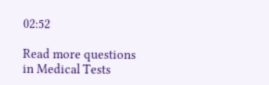02:52

Read more questions in Medical Tests